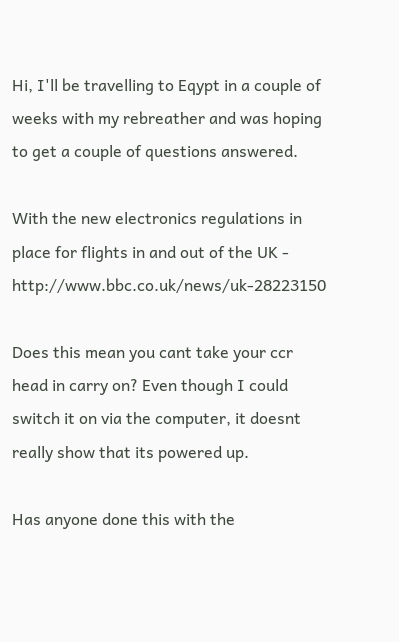Hi, I'll be travelling to Eqypt in a couple of weeks with my rebreather and was hoping to get a couple of questions answered.

With the new electronics regulations in place for flights in and out of the UK - http://www.bbc.co.uk/news/uk-28223150

Does this mean you cant take your ccr head in carry on? Even though I could switch it on via the computer, it doesnt really show that its powered up.

Has anyone done this with the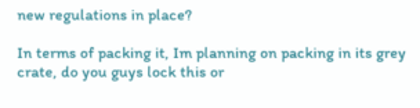new regulations in place?

In terms of packing it, Im planning on packing in its grey crate, do you guys lock this or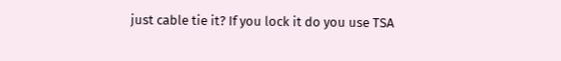just cable tie it? If you lock it do you use TSA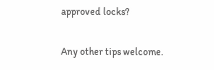approved locks?

Any other tips welcome.